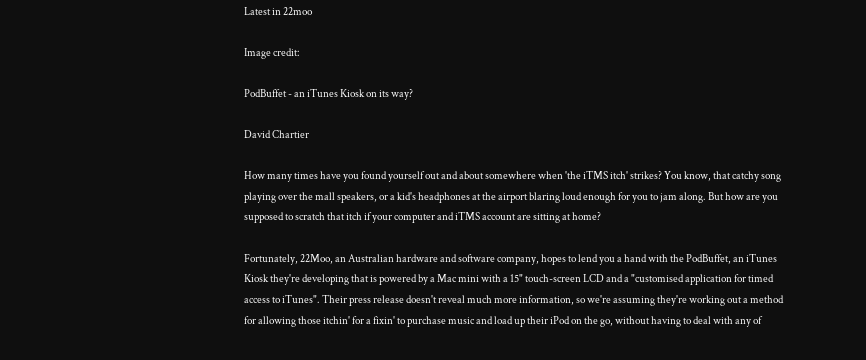Latest in 22moo

Image credit:

PodBuffet - an iTunes Kiosk on its way?

David Chartier

How many times have you found yourself out and about somewhere when 'the iTMS itch' strikes? You know, that catchy song playing over the mall speakers, or a kid's headphones at the airport blaring loud enough for you to jam along. But how are you supposed to scratch that itch if your computer and iTMS account are sitting at home?

Fortunately, 22Moo, an Australian hardware and software company, hopes to lend you a hand with the PodBuffet, an iTunes Kiosk they're developing that is powered by a Mac mini with a 15" touch-screen LCD and a "customised application for timed access to iTunes". Their press release doesn't reveal much more information, so we're assuming they're working out a method for allowing those itchin' for a fixin' to purchase music and load up their iPod on the go, without having to deal with any of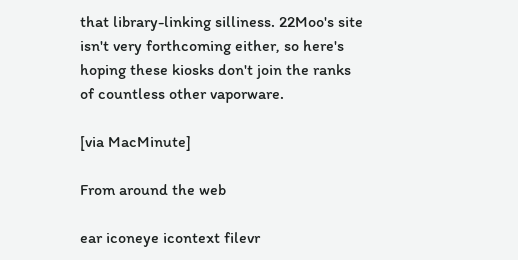that library-linking silliness. 22Moo's site isn't very forthcoming either, so here's hoping these kiosks don't join the ranks of countless other vaporware.

[via MacMinute]

From around the web

ear iconeye icontext filevr